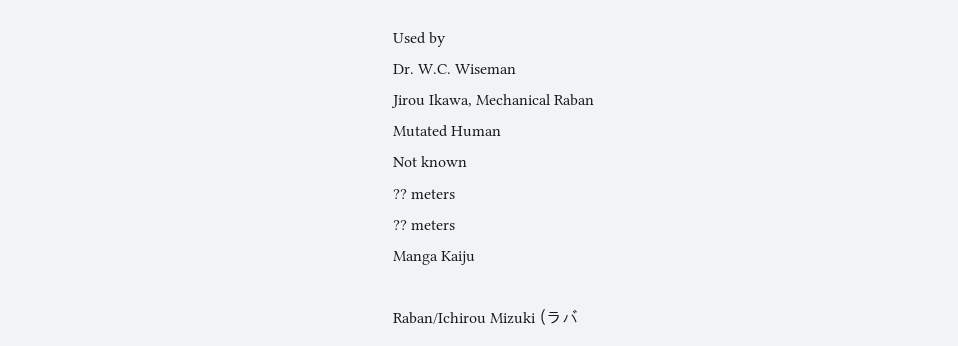Used by
Dr. W.C. Wiseman
Jirou Ikawa, Mechanical Raban
Mutated Human
Not known
?? meters
?? meters
Manga Kaiju

Raban/Ichirou Mizuki (ラバ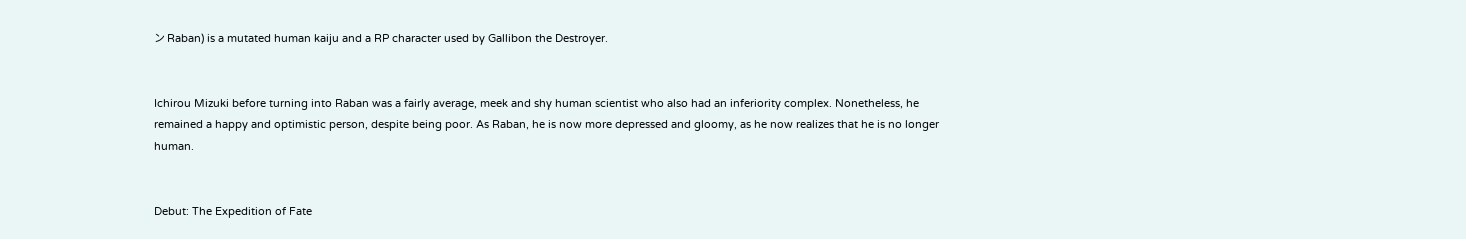ン Raban) is a mutated human kaiju and a RP character used by Gallibon the Destroyer.


Ichirou Mizuki before turning into Raban was a fairly average, meek and shy human scientist who also had an inferiority complex. Nonetheless, he remained a happy and optimistic person, despite being poor. As Raban, he is now more depressed and gloomy, as he now realizes that he is no longer human.


Debut: The Expedition of Fate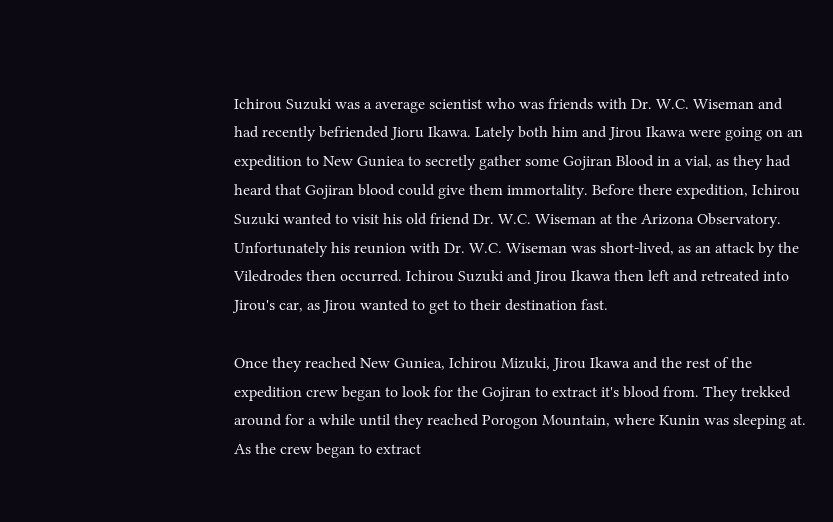Ichirou Suzuki was a average scientist who was friends with Dr. W.C. Wiseman and had recently befriended Jioru Ikawa. Lately both him and Jirou Ikawa were going on an expedition to New Guniea to secretly gather some Gojiran Blood in a vial, as they had heard that Gojiran blood could give them immortality. Before there expedition, Ichirou Suzuki wanted to visit his old friend Dr. W.C. Wiseman at the Arizona Observatory. Unfortunately his reunion with Dr. W.C. Wiseman was short-lived, as an attack by the Viledrodes then occurred. Ichirou Suzuki and Jirou Ikawa then left and retreated into Jirou's car, as Jirou wanted to get to their destination fast.

Once they reached New Guniea, Ichirou Mizuki, Jirou Ikawa and the rest of the expedition crew began to look for the Gojiran to extract it's blood from. They trekked around for a while until they reached Porogon Mountain, where Kunin was sleeping at. As the crew began to extract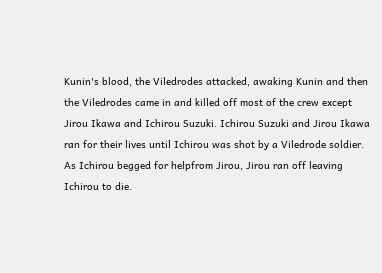Kunin's blood, the Viledrodes attacked, awaking Kunin and then the Viledrodes came in and killed off most of the crew except Jirou Ikawa and Ichirou Suzuki. Ichirou Suzuki and Jirou Ikawa ran for their lives until Ichirou was shot by a Viledrode soldier. As Ichirou begged for helpfrom Jirou, Jirou ran off leaving Ichirou to die.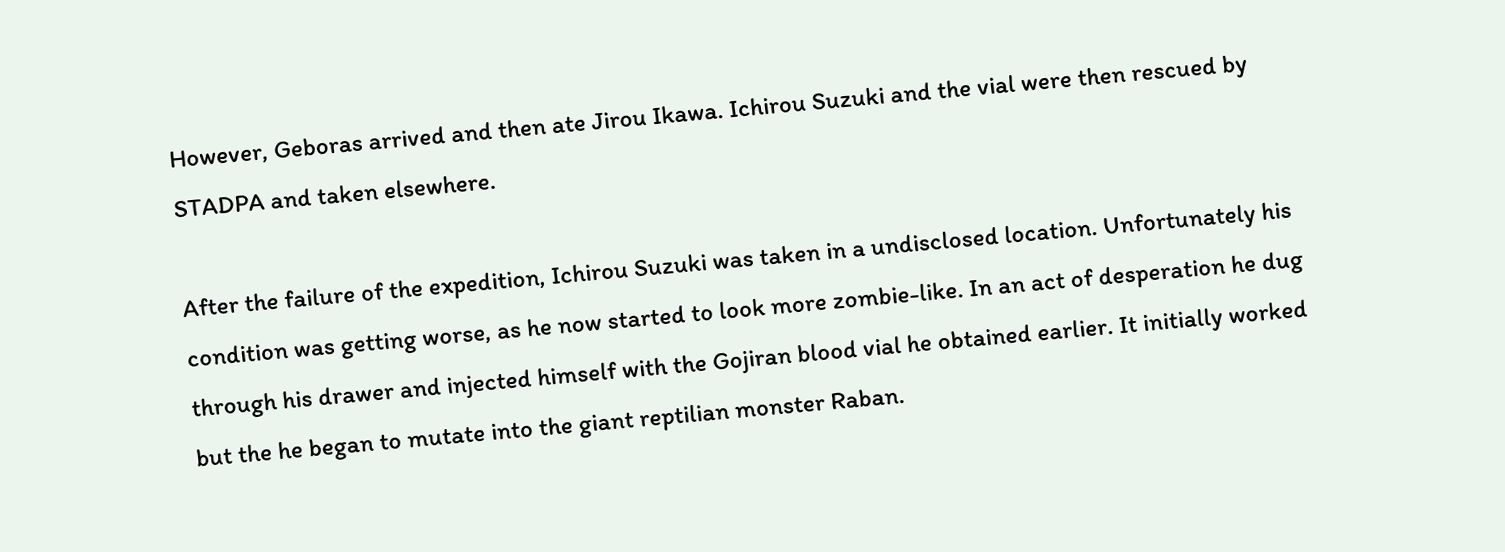However, Geboras arrived and then ate Jirou Ikawa. Ichirou Suzuki and the vial were then rescued by STADPA and taken elsewhere.

After the failure of the expedition, Ichirou Suzuki was taken in a undisclosed location. Unfortunately his condition was getting worse, as he now started to look more zombie-like. In an act of desperation he dug through his drawer and injected himself with the Gojiran blood vial he obtained earlier. It initially worked but the he began to mutate into the giant reptilian monster Raban.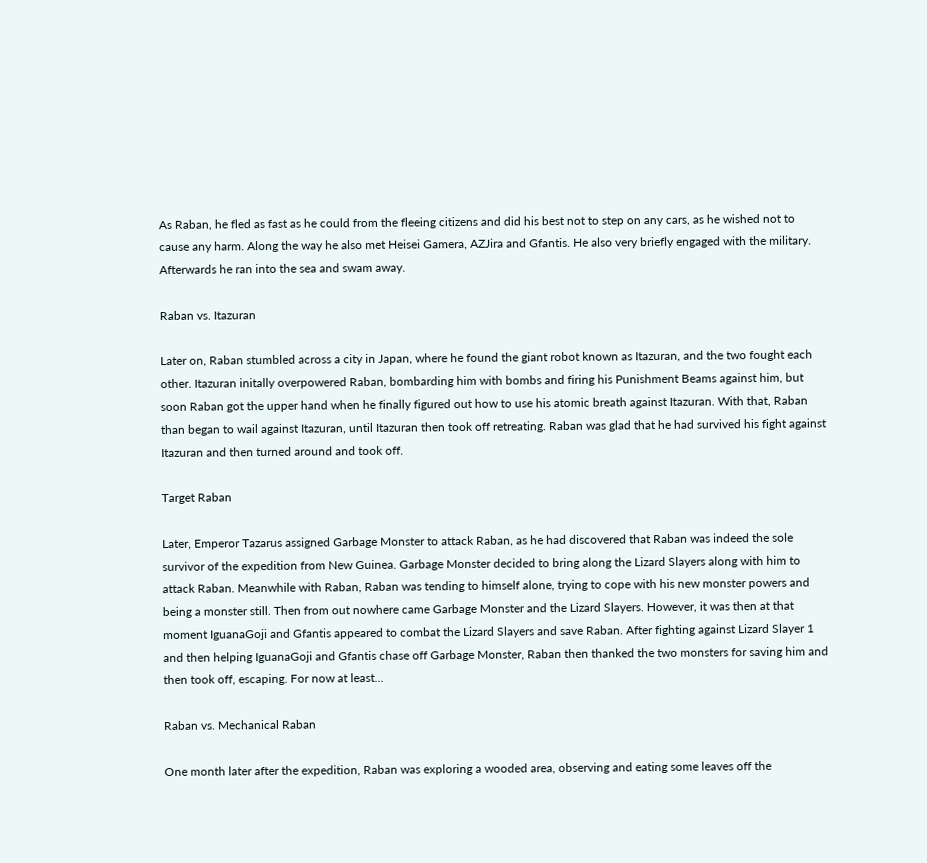As Raban, he fled as fast as he could from the fleeing citizens and did his best not to step on any cars, as he wished not to cause any harm. Along the way he also met Heisei Gamera, AZJira and Gfantis. He also very briefly engaged with the military. Afterwards he ran into the sea and swam away.

Raban vs. Itazuran

Later on, Raban stumbled across a city in Japan, where he found the giant robot known as Itazuran, and the two fought each other. Itazuran initally overpowered Raban, bombarding him with bombs and firing his Punishment Beams against him, but soon Raban got the upper hand when he finally figured out how to use his atomic breath against Itazuran. With that, Raban than began to wail against Itazuran, until Itazuran then took off retreating. Raban was glad that he had survived his fight against Itazuran and then turned around and took off.

Target Raban

Later, Emperor Tazarus assigned Garbage Monster to attack Raban, as he had discovered that Raban was indeed the sole survivor of the expedition from New Guinea. Garbage Monster decided to bring along the Lizard Slayers along with him to attack Raban. Meanwhile with Raban, Raban was tending to himself alone, trying to cope with his new monster powers and being a monster still. Then from out nowhere came Garbage Monster and the Lizard Slayers. However, it was then at that moment IguanaGoji and Gfantis appeared to combat the Lizard Slayers and save Raban. After fighting against Lizard Slayer 1 and then helping IguanaGoji and Gfantis chase off Garbage Monster, Raban then thanked the two monsters for saving him and then took off, escaping. For now at least...

Raban vs. Mechanical Raban

One month later after the expedition, Raban was exploring a wooded area, observing and eating some leaves off the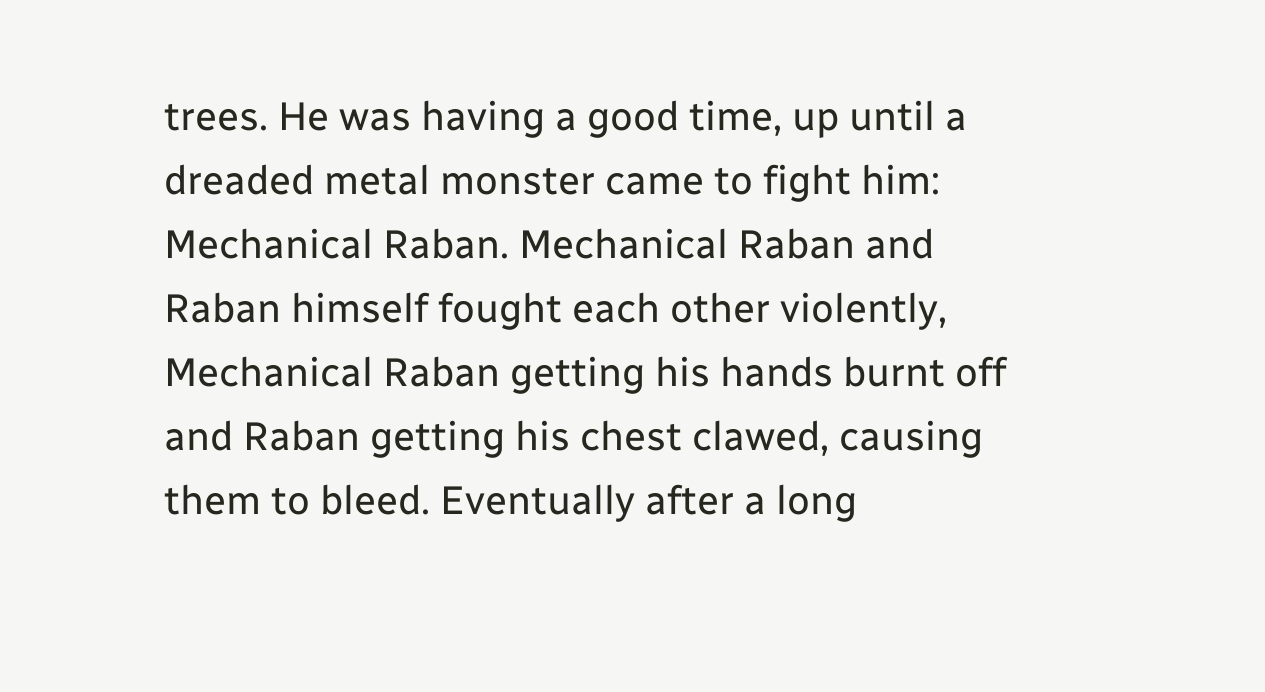trees. He was having a good time, up until a dreaded metal monster came to fight him: Mechanical Raban. Mechanical Raban and Raban himself fought each other violently, Mechanical Raban getting his hands burnt off and Raban getting his chest clawed, causing them to bleed. Eventually after a long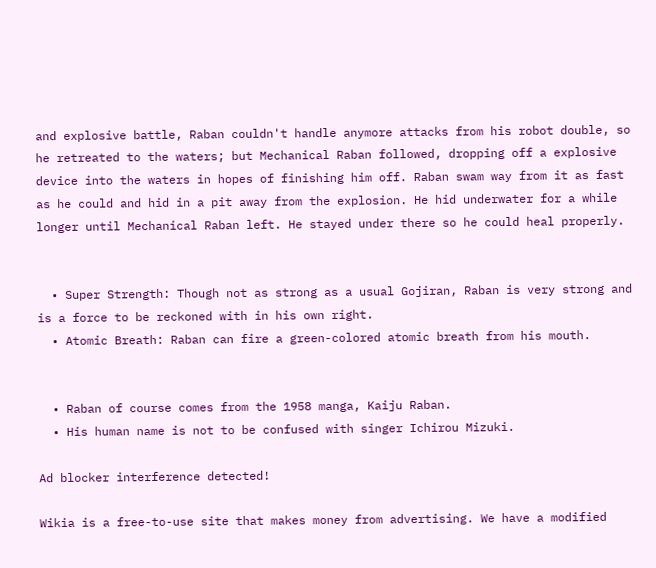and explosive battle, Raban couldn't handle anymore attacks from his robot double, so he retreated to the waters; but Mechanical Raban followed, dropping off a explosive device into the waters in hopes of finishing him off. Raban swam way from it as fast as he could and hid in a pit away from the explosion. He hid underwater for a while longer until Mechanical Raban left. He stayed under there so he could heal properly.


  • Super Strength: Though not as strong as a usual Gojiran, Raban is very strong and is a force to be reckoned with in his own right.
  • Atomic Breath: Raban can fire a green-colored atomic breath from his mouth.


  • Raban of course comes from the 1958 manga, Kaiju Raban.
  • His human name is not to be confused with singer Ichirou Mizuki.

Ad blocker interference detected!

Wikia is a free-to-use site that makes money from advertising. We have a modified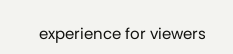experience for viewers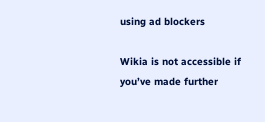using ad blockers

Wikia is not accessible if you’ve made further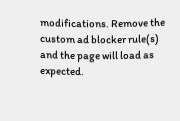modifications. Remove the custom ad blocker rule(s) and the page will load as expected.